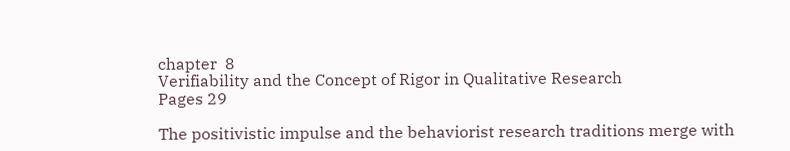chapter  8
Verifiability and the Concept of Rigor in Qualitative Research
Pages 29

The positivistic impulse and the behaviorist research traditions merge with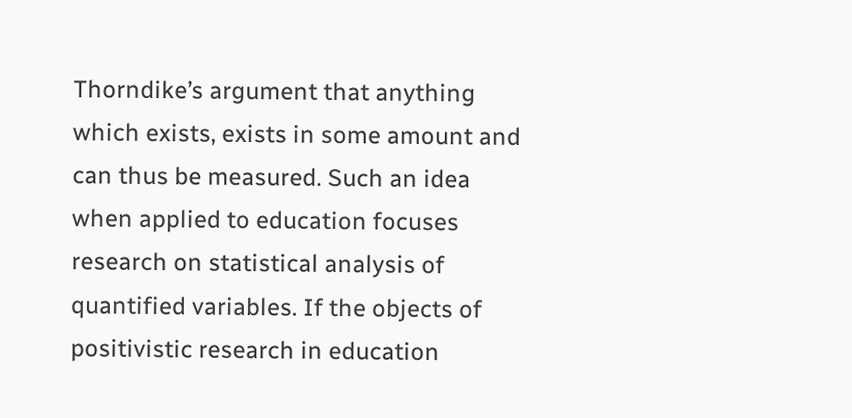Thorndike’s argument that anything which exists, exists in some amount and can thus be measured. Such an idea when applied to education focuses research on statistical analysis of quantified variables. If the objects of positivistic research in education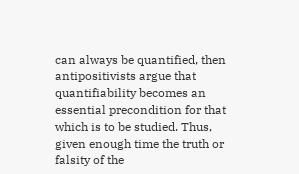can always be quantified, then antipositivists argue that quantifiability becomes an essential precondition for that which is to be studied. Thus, given enough time the truth or falsity of the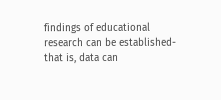findings of educational research can be established-that is, data can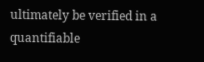ultimately be verified in a quantifiable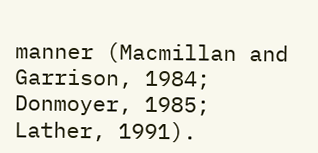manner (Macmillan and Garrison, 1984; Donmoyer, 1985; Lather, 1991).